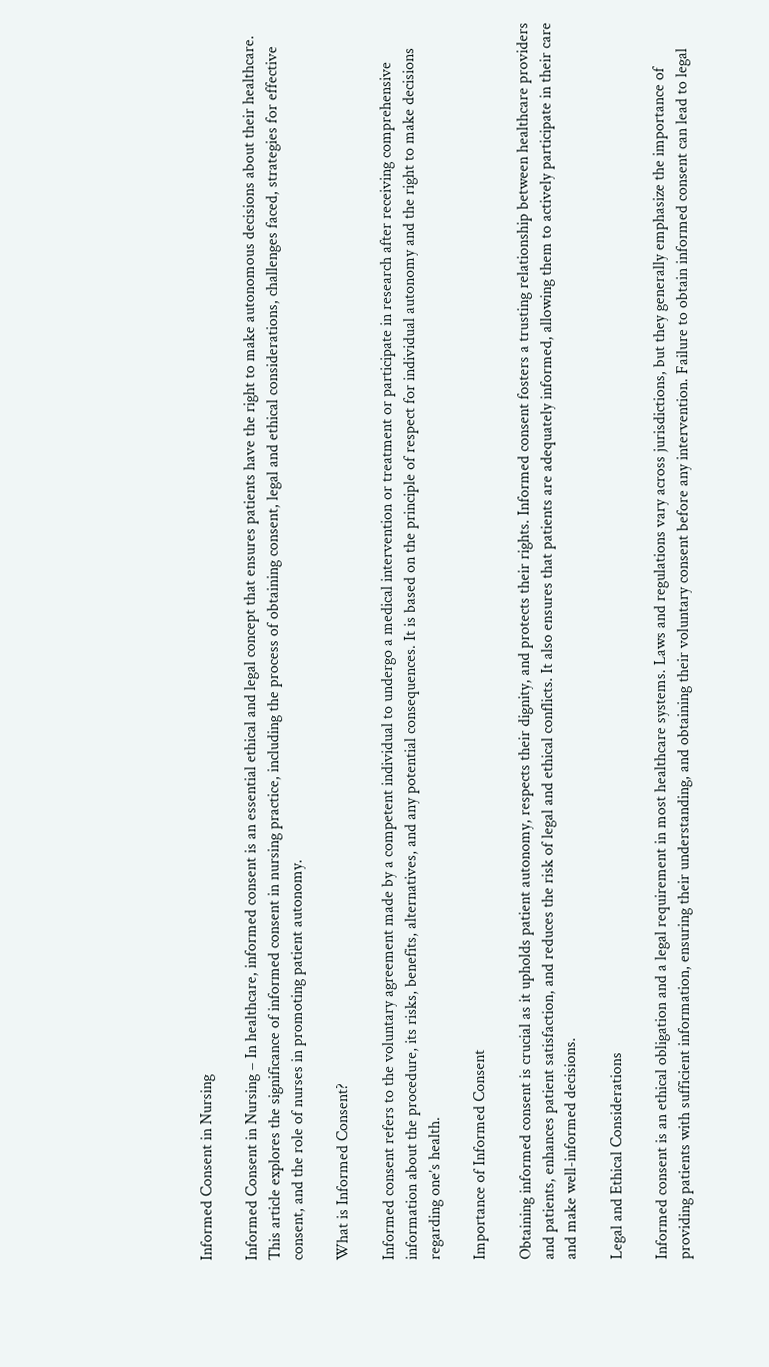Informed Consent in Nursing

Informed Consent in Nursing – In healthcare, informed consent is an essential ethical and legal concept that ensures patients have the right to make autonomous decisions about their healthcare. This article explores the significance of informed consent in nursing practice, including the process of obtaining consent, legal and ethical considerations, challenges faced, strategies for effective consent, and the role of nurses in promoting patient autonomy.

What is Informed Consent?

Informed consent refers to the voluntary agreement made by a competent individual to undergo a medical intervention or treatment or participate in research after receiving comprehensive information about the procedure, its risks, benefits, alternatives, and any potential consequences. It is based on the principle of respect for individual autonomy and the right to make decisions regarding one’s health.

Importance of Informed Consent

Obtaining informed consent is crucial as it upholds patient autonomy, respects their dignity, and protects their rights. Informed consent fosters a trusting relationship between healthcare providers and patients, enhances patient satisfaction, and reduces the risk of legal and ethical conflicts. It also ensures that patients are adequately informed, allowing them to actively participate in their care and make well-informed decisions.

Legal and Ethical Considerations

Informed consent is an ethical obligation and a legal requirement in most healthcare systems. Laws and regulations vary across jurisdictions, but they generally emphasize the importance of providing patients with sufficient information, ensuring their understanding, and obtaining their voluntary consent before any intervention. Failure to obtain informed consent can lead to legal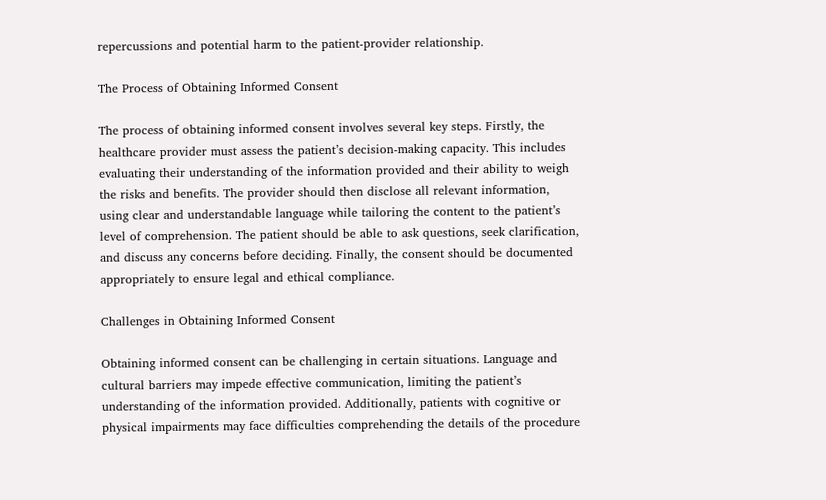repercussions and potential harm to the patient-provider relationship.

The Process of Obtaining Informed Consent

The process of obtaining informed consent involves several key steps. Firstly, the healthcare provider must assess the patient’s decision-making capacity. This includes evaluating their understanding of the information provided and their ability to weigh the risks and benefits. The provider should then disclose all relevant information, using clear and understandable language while tailoring the content to the patient’s level of comprehension. The patient should be able to ask questions, seek clarification, and discuss any concerns before deciding. Finally, the consent should be documented appropriately to ensure legal and ethical compliance.

Challenges in Obtaining Informed Consent

Obtaining informed consent can be challenging in certain situations. Language and cultural barriers may impede effective communication, limiting the patient’s understanding of the information provided. Additionally, patients with cognitive or physical impairments may face difficulties comprehending the details of the procedure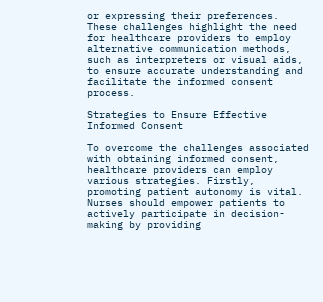or expressing their preferences. These challenges highlight the need for healthcare providers to employ alternative communication methods, such as interpreters or visual aids, to ensure accurate understanding and facilitate the informed consent process.

Strategies to Ensure Effective Informed Consent

To overcome the challenges associated with obtaining informed consent, healthcare providers can employ various strategies. Firstly, promoting patient autonomy is vital. Nurses should empower patients to actively participate in decision-making by providing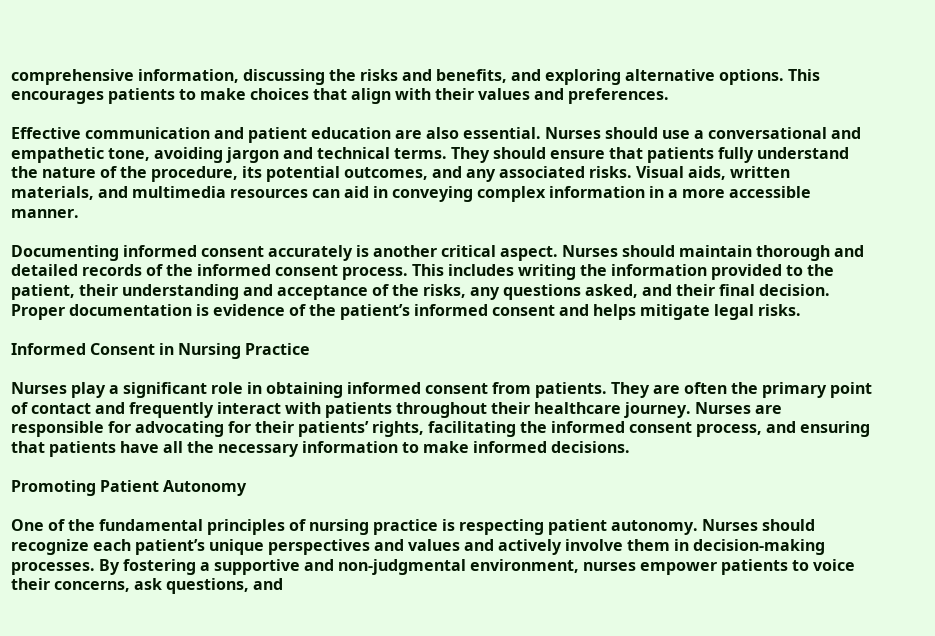comprehensive information, discussing the risks and benefits, and exploring alternative options. This encourages patients to make choices that align with their values and preferences.

Effective communication and patient education are also essential. Nurses should use a conversational and empathetic tone, avoiding jargon and technical terms. They should ensure that patients fully understand the nature of the procedure, its potential outcomes, and any associated risks. Visual aids, written materials, and multimedia resources can aid in conveying complex information in a more accessible manner.

Documenting informed consent accurately is another critical aspect. Nurses should maintain thorough and detailed records of the informed consent process. This includes writing the information provided to the patient, their understanding and acceptance of the risks, any questions asked, and their final decision. Proper documentation is evidence of the patient’s informed consent and helps mitigate legal risks.

Informed Consent in Nursing Practice

Nurses play a significant role in obtaining informed consent from patients. They are often the primary point of contact and frequently interact with patients throughout their healthcare journey. Nurses are responsible for advocating for their patients’ rights, facilitating the informed consent process, and ensuring that patients have all the necessary information to make informed decisions.

Promoting Patient Autonomy

One of the fundamental principles of nursing practice is respecting patient autonomy. Nurses should recognize each patient’s unique perspectives and values and actively involve them in decision-making processes. By fostering a supportive and non-judgmental environment, nurses empower patients to voice their concerns, ask questions, and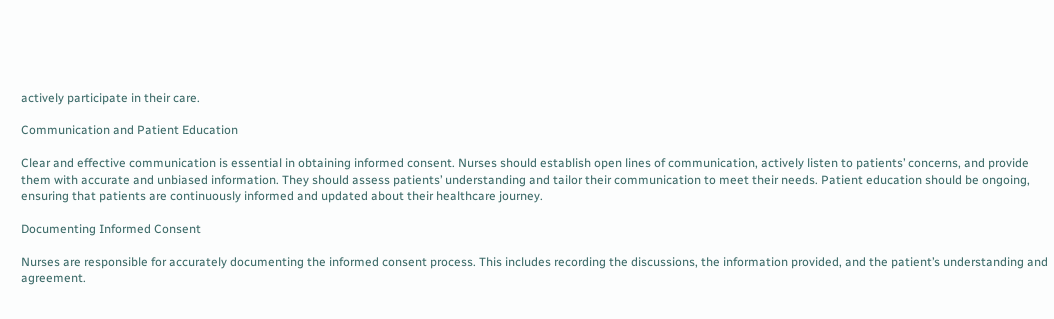actively participate in their care.

Communication and Patient Education

Clear and effective communication is essential in obtaining informed consent. Nurses should establish open lines of communication, actively listen to patients’ concerns, and provide them with accurate and unbiased information. They should assess patients’ understanding and tailor their communication to meet their needs. Patient education should be ongoing, ensuring that patients are continuously informed and updated about their healthcare journey.

Documenting Informed Consent

Nurses are responsible for accurately documenting the informed consent process. This includes recording the discussions, the information provided, and the patient’s understanding and agreement.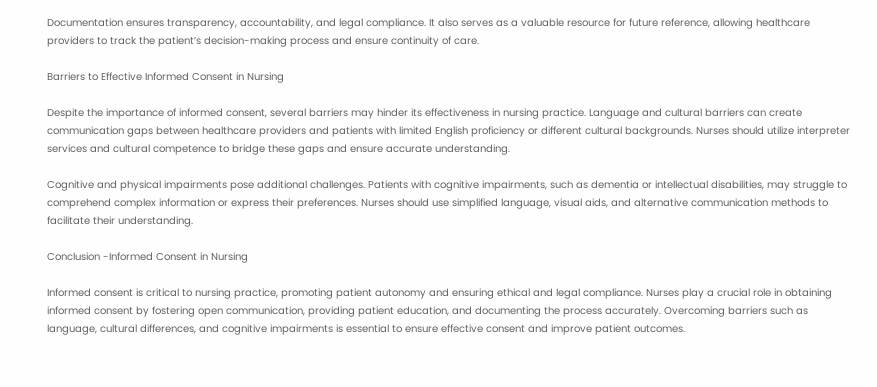Documentation ensures transparency, accountability, and legal compliance. It also serves as a valuable resource for future reference, allowing healthcare providers to track the patient’s decision-making process and ensure continuity of care.

Barriers to Effective Informed Consent in Nursing

Despite the importance of informed consent, several barriers may hinder its effectiveness in nursing practice. Language and cultural barriers can create communication gaps between healthcare providers and patients with limited English proficiency or different cultural backgrounds. Nurses should utilize interpreter services and cultural competence to bridge these gaps and ensure accurate understanding.

Cognitive and physical impairments pose additional challenges. Patients with cognitive impairments, such as dementia or intellectual disabilities, may struggle to comprehend complex information or express their preferences. Nurses should use simplified language, visual aids, and alternative communication methods to facilitate their understanding.

Conclusion -Informed Consent in Nursing

Informed consent is critical to nursing practice, promoting patient autonomy and ensuring ethical and legal compliance. Nurses play a crucial role in obtaining informed consent by fostering open communication, providing patient education, and documenting the process accurately. Overcoming barriers such as language, cultural differences, and cognitive impairments is essential to ensure effective consent and improve patient outcomes.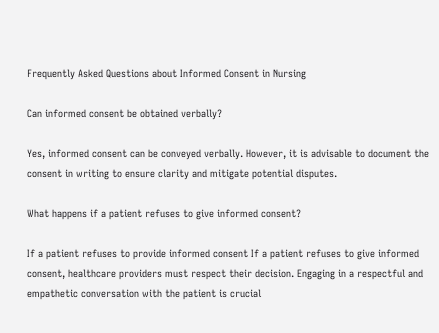Frequently Asked Questions about Informed Consent in Nursing

Can informed consent be obtained verbally?

Yes, informed consent can be conveyed verbally. However, it is advisable to document the consent in writing to ensure clarity and mitigate potential disputes.

What happens if a patient refuses to give informed consent?

If a patient refuses to provide informed consent If a patient refuses to give informed consent, healthcare providers must respect their decision. Engaging in a respectful and empathetic conversation with the patient is crucial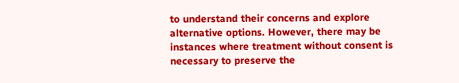to understand their concerns and explore alternative options. However, there may be instances where treatment without consent is necessary to preserve the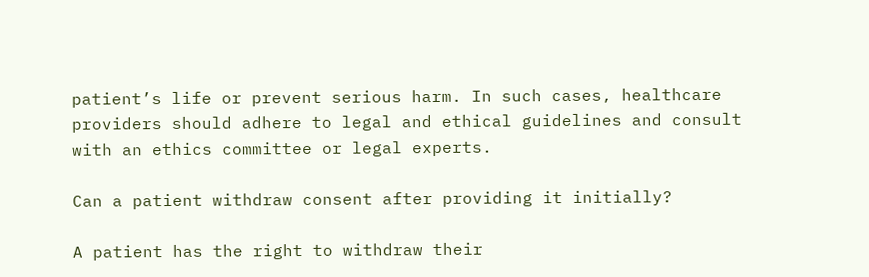patient’s life or prevent serious harm. In such cases, healthcare providers should adhere to legal and ethical guidelines and consult with an ethics committee or legal experts.

Can a patient withdraw consent after providing it initially?

A patient has the right to withdraw their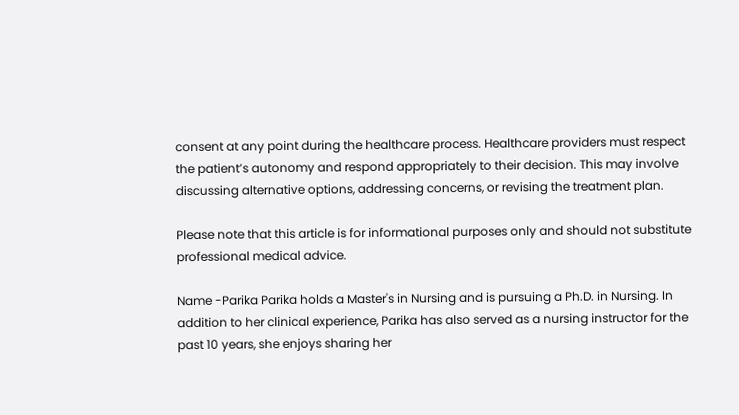consent at any point during the healthcare process. Healthcare providers must respect the patient’s autonomy and respond appropriately to their decision. This may involve discussing alternative options, addressing concerns, or revising the treatment plan.

Please note that this article is for informational purposes only and should not substitute professional medical advice.

Name -Parika Parika holds a Master's in Nursing and is pursuing a Ph.D. in Nursing. In addition to her clinical experience, Parika has also served as a nursing instructor for the past 10 years, she enjoys sharing her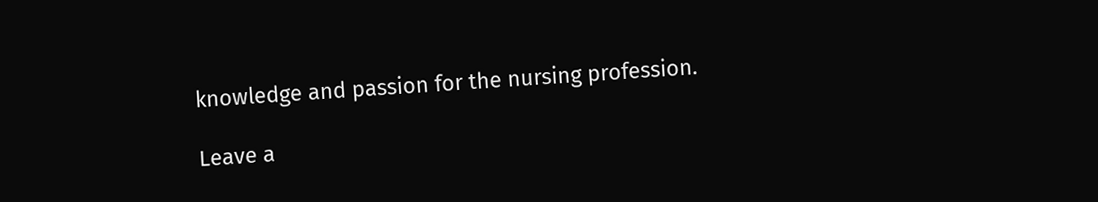knowledge and passion for the nursing profession.

Leave a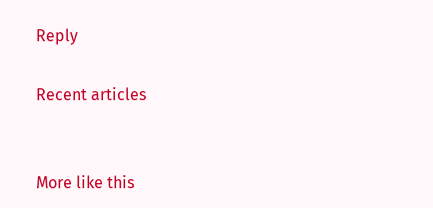Reply

Recent articles


More like this